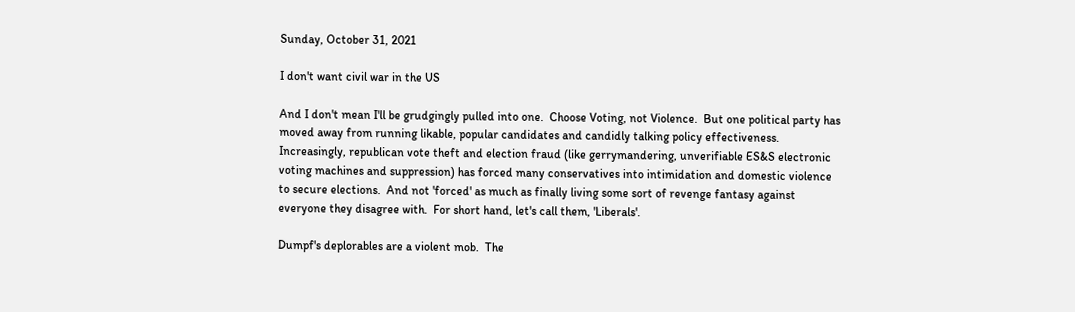Sunday, October 31, 2021

I don't want civil war in the US

And I don't mean I'll be grudgingly pulled into one.  Choose Voting, not Violence.  But one political party has moved away from running likable, popular candidates and candidly talking policy effectiveness.  Increasingly, republican vote theft and election fraud (like gerrymandering, unverifiable ES&S electronic voting machines and suppression) has forced many conservatives into intimidation and domestic violence to secure elections.  And not 'forced' as much as finally living some sort of revenge fantasy against everyone they disagree with.  For short hand, let's call them, 'Liberals'.

Dumpf's deplorables are a violent mob.  The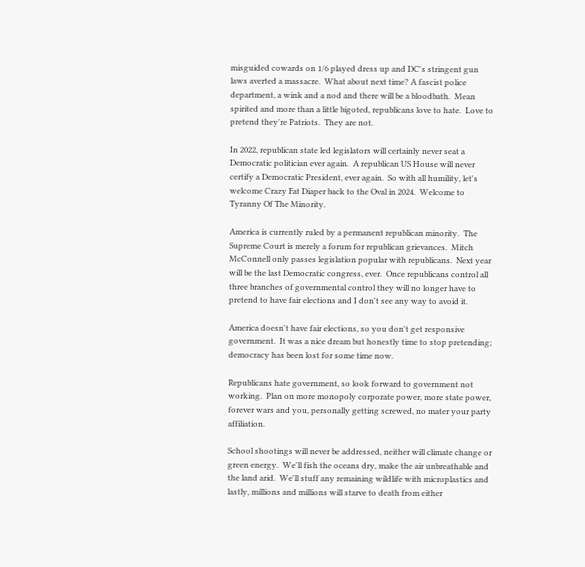misguided cowards on 1/6 played dress up and DC's stringent gun laws averted a massacre.  What about next time? A fascist police department, a wink and a nod and there will be a bloodbath.  Mean spirited and more than a little bigoted, republicans love to hate.  Love to pretend they're Patriots.  They are not.

In 2022, republican state led legislators will certainly never seat a Democratic politician ever again.  A republican US House will never certify a Democratic President, ever again.  So with all humility, let's welcome Crazy Fat Diaper back to the Oval in 2024.  Welcome to Tyranny Of The Minority.

America is currently ruled by a permanent republican minority.  The Supreme Court is merely a forum for republican grievances.  Mitch McConnell only passes legislation popular with republicans.  Next year will be the last Democratic congress, ever.  Once republicans control all three branches of governmental control they will no longer have to pretend to have fair elections and I don't see any way to avoid it.

America doesn't have fair elections, so you don't get responsive government.  It was a nice dream but honestly time to stop pretending; democracy has been lost for some time now.

Republicans hate government, so look forward to government not working.  Plan on more monopoly corporate power, more state power, forever wars and you, personally getting screwed, no mater your party affiliation.

School shootings will never be addressed, neither will climate change or green energy.  We'll fish the oceans dry, make the air unbreathable and the land arid.  We'll stuff any remaining wildlife with microplastics and lastly, millions and millions will starve to death from either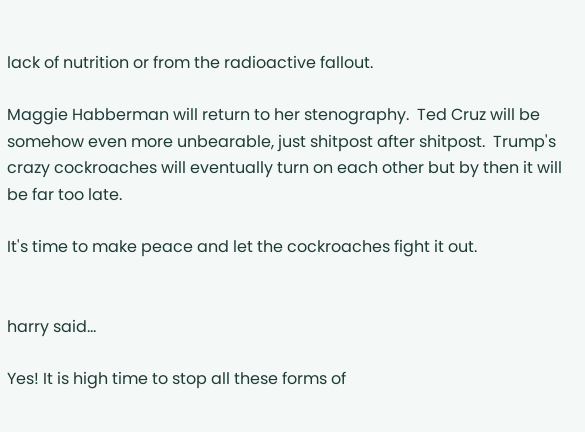lack of nutrition or from the radioactive fallout.

Maggie Habberman will return to her stenography.  Ted Cruz will be somehow even more unbearable, just shitpost after shitpost.  Trump's crazy cockroaches will eventually turn on each other but by then it will be far too late.

It's time to make peace and let the cockroaches fight it out.


harry said...

Yes! It is high time to stop all these forms of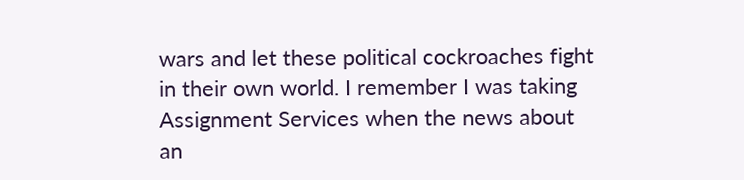wars and let these political cockroaches fight in their own world. I remember I was taking Assignment Services when the news about an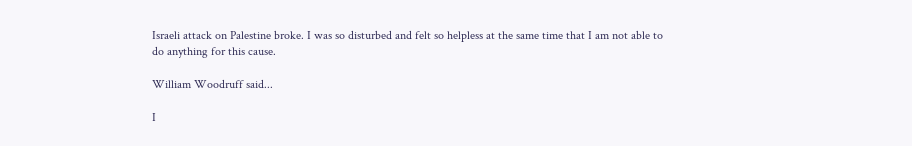Israeli attack on Palestine broke. I was so disturbed and felt so helpless at the same time that I am not able to do anything for this cause.

William Woodruff said...

I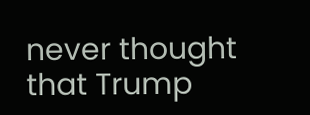never thought that Trump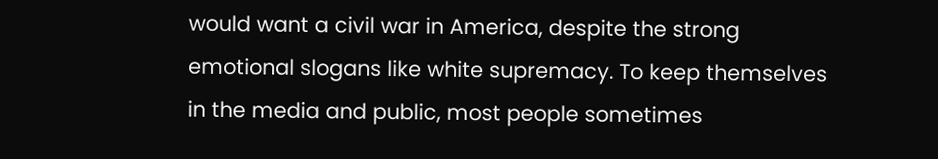would want a civil war in America, despite the strong emotional slogans like white supremacy. To keep themselves in the media and public, most people sometimes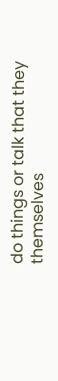do things or talk that they themselves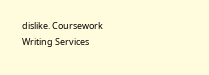dislike. Coursework Writing Services